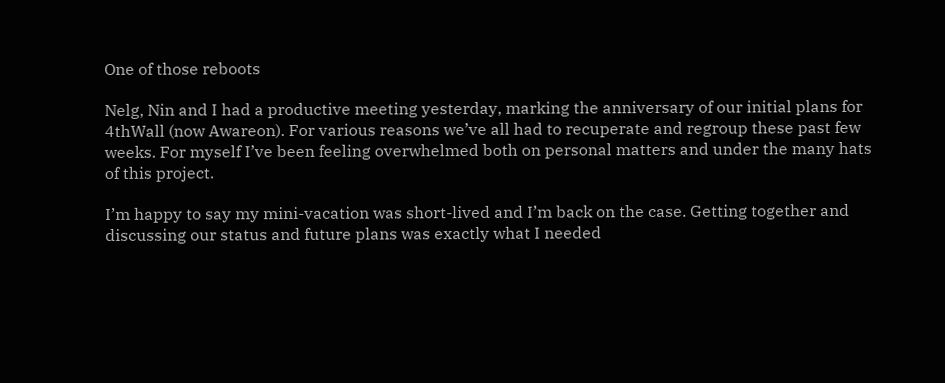One of those reboots

Nelg, Nin and I had a productive meeting yesterday, marking the anniversary of our initial plans for 4thWall (now Awareon). For various reasons we’ve all had to recuperate and regroup these past few weeks. For myself I’ve been feeling overwhelmed both on personal matters and under the many hats of this project.

I’m happy to say my mini-vacation was short-lived and I’m back on the case. Getting together and discussing our status and future plans was exactly what I needed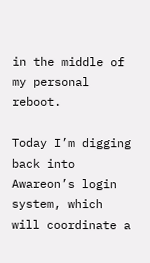in the middle of my personal reboot.

Today I’m digging back into Awareon’s login system, which will coordinate a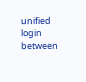unified login between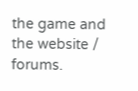the game and the website / forums.